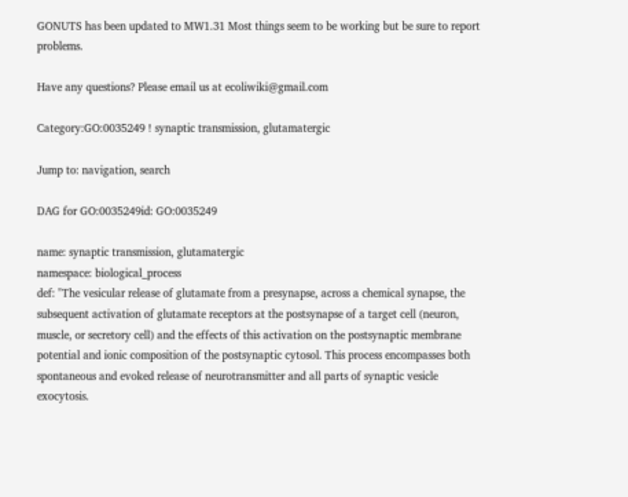GONUTS has been updated to MW1.31 Most things seem to be working but be sure to report problems.

Have any questions? Please email us at ecoliwiki@gmail.com

Category:GO:0035249 ! synaptic transmission, glutamatergic

Jump to: navigation, search

DAG for GO:0035249id: GO:0035249

name: synaptic transmission, glutamatergic
namespace: biological_process
def: "The vesicular release of glutamate from a presynapse, across a chemical synapse, the subsequent activation of glutamate receptors at the postsynapse of a target cell (neuron, muscle, or secretory cell) and the effects of this activation on the postsynaptic membrane potential and ionic composition of the postsynaptic cytosol. This process encompasses both spontaneous and evoked release of neurotransmitter and all parts of synaptic vesicle exocytosis.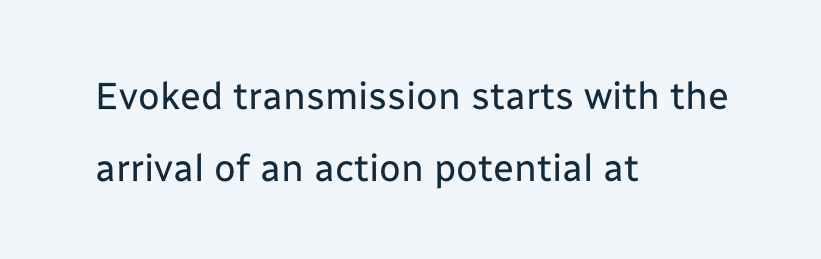Evoked transmission starts with the arrival of an action potential at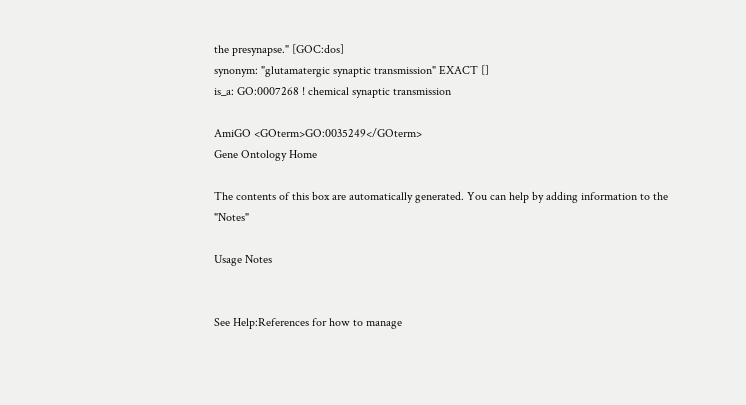the presynapse." [GOC:dos]
synonym: "glutamatergic synaptic transmission" EXACT []
is_a: GO:0007268 ! chemical synaptic transmission

AmiGO <GOterm>GO:0035249</GOterm>
Gene Ontology Home

The contents of this box are automatically generated. You can help by adding information to the "Notes"

Usage Notes


See Help:References for how to manage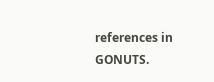references in GONUTS.